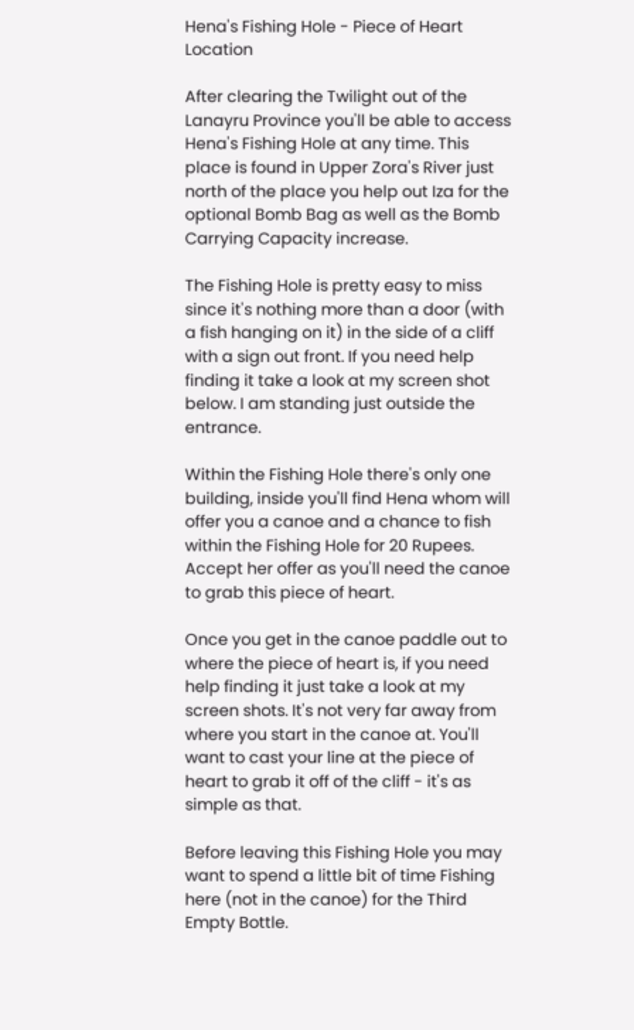Hena's Fishing Hole - Piece of Heart Location

After clearing the Twilight out of the Lanayru Province you'll be able to access Hena's Fishing Hole at any time. This place is found in Upper Zora's River just north of the place you help out Iza for the optional Bomb Bag as well as the Bomb Carrying Capacity increase.

The Fishing Hole is pretty easy to miss since it's nothing more than a door (with a fish hanging on it) in the side of a cliff with a sign out front. If you need help finding it take a look at my screen shot below. I am standing just outside the entrance.

Within the Fishing Hole there's only one building, inside you'll find Hena whom will offer you a canoe and a chance to fish within the Fishing Hole for 20 Rupees. Accept her offer as you'll need the canoe to grab this piece of heart.

Once you get in the canoe paddle out to where the piece of heart is, if you need help finding it just take a look at my screen shots. It's not very far away from where you start in the canoe at. You'll want to cast your line at the piece of heart to grab it off of the cliff - it's as simple as that.

Before leaving this Fishing Hole you may want to spend a little bit of time Fishing here (not in the canoe) for the Third Empty Bottle.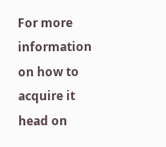For more information on how to acquire it head on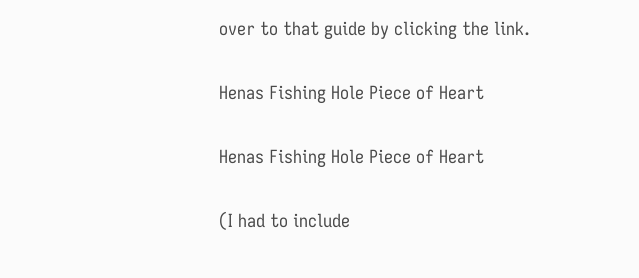over to that guide by clicking the link.

Henas Fishing Hole Piece of Heart

Henas Fishing Hole Piece of Heart

(I had to include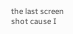the last screen shot cause I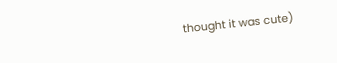thought it was cute)